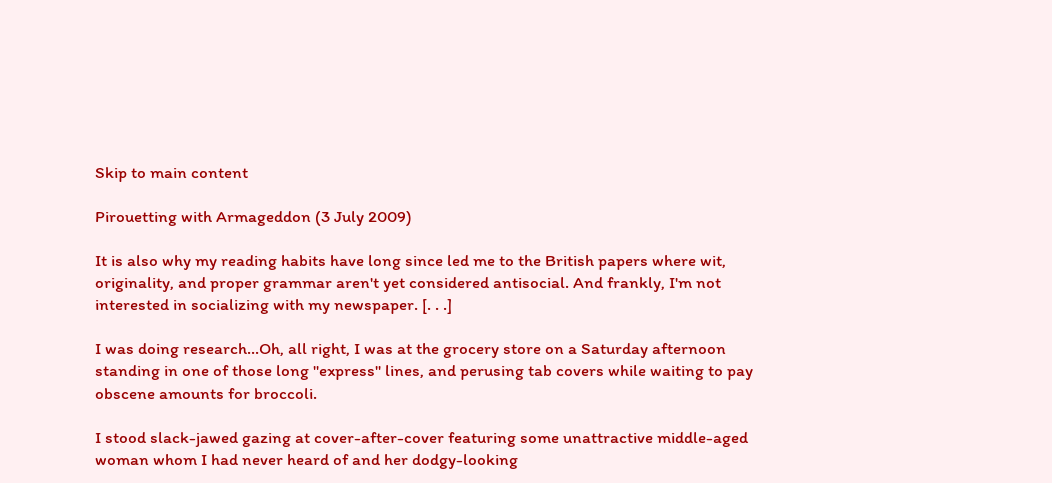Skip to main content

Pirouetting with Armageddon (3 July 2009)

It is also why my reading habits have long since led me to the British papers where wit, originality, and proper grammar aren't yet considered antisocial. And frankly, I'm not interested in socializing with my newspaper. [. . .]

I was doing research...Oh, all right, I was at the grocery store on a Saturday afternoon standing in one of those long "express" lines, and perusing tab covers while waiting to pay obscene amounts for broccoli.

I stood slack-jawed gazing at cover-after-cover featuring some unattractive middle-aged woman whom I had never heard of and her dodgy-looking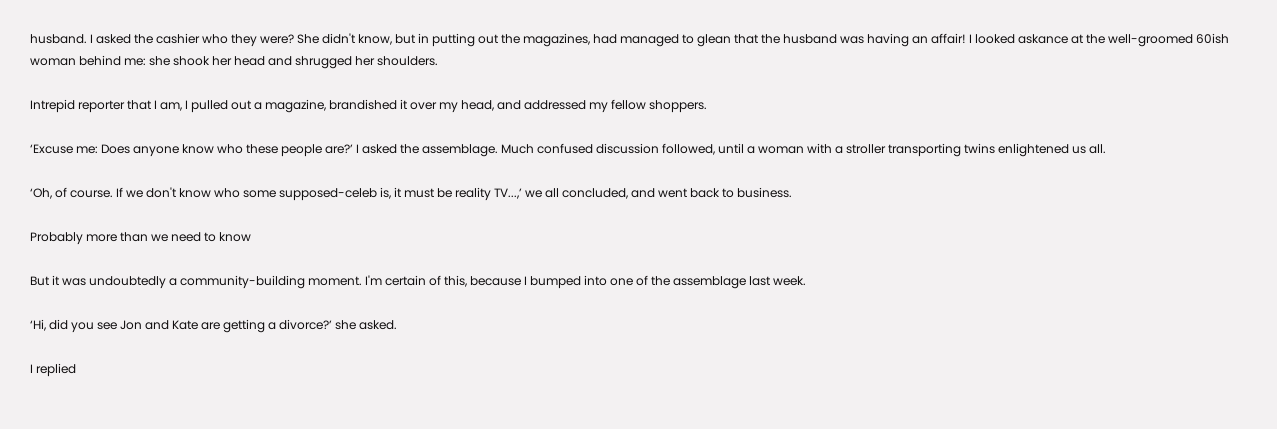husband. I asked the cashier who they were? She didn't know, but in putting out the magazines, had managed to glean that the husband was having an affair! I looked askance at the well-groomed 60ish woman behind me: she shook her head and shrugged her shoulders.

Intrepid reporter that I am, I pulled out a magazine, brandished it over my head, and addressed my fellow shoppers.

‘Excuse me: Does anyone know who these people are?’ I asked the assemblage. Much confused discussion followed, until a woman with a stroller transporting twins enlightened us all.

‘Oh, of course. If we don't know who some supposed-celeb is, it must be reality TV...,’ we all concluded, and went back to business.

Probably more than we need to know

But it was undoubtedly a community-building moment. I'm certain of this, because I bumped into one of the assemblage last week.

‘Hi, did you see Jon and Kate are getting a divorce?’ she asked.

I replied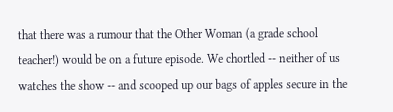that there was a rumour that the Other Woman (a grade school teacher!) would be on a future episode. We chortled -- neither of us watches the show -- and scooped up our bags of apples secure in the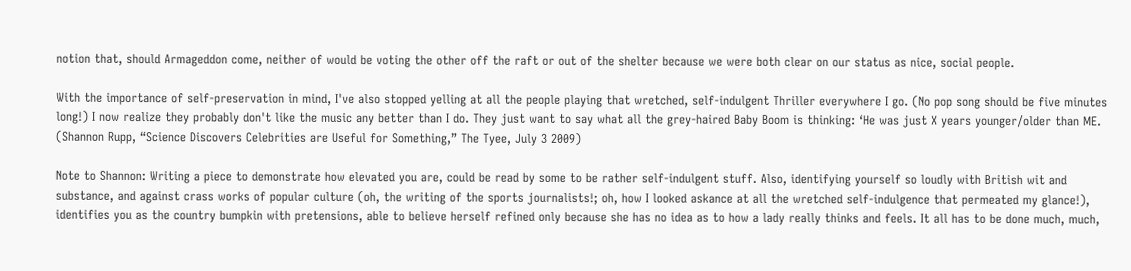notion that, should Armageddon come, neither of would be voting the other off the raft or out of the shelter because we were both clear on our status as nice, social people.

With the importance of self-preservation in mind, I've also stopped yelling at all the people playing that wretched, self-indulgent Thriller everywhere I go. (No pop song should be five minutes long!) I now realize they probably don't like the music any better than I do. They just want to say what all the grey-haired Baby Boom is thinking: ‘He was just X years younger/older than ME. (Shannon Rupp, “Science Discovers Celebrities are Useful for Something,” The Tyee, July 3 2009)

Note to Shannon: Writing a piece to demonstrate how elevated you are, could be read by some to be rather self-indulgent stuff. Also, identifying yourself so loudly with British wit and substance, and against crass works of popular culture (oh, the writing of the sports journalists!; oh, how I looked askance at all the wretched self-indulgence that permeated my glance!), identifies you as the country bumpkin with pretensions, able to believe herself refined only because she has no idea as to how a lady really thinks and feels. It all has to be done much, much,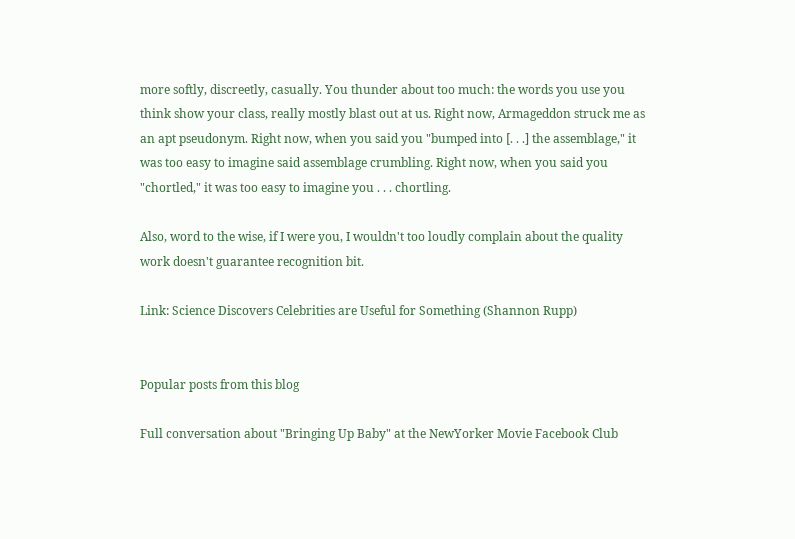more softly, discreetly, casually. You thunder about too much: the words you use you think show your class, really mostly blast out at us. Right now, Armageddon struck me as an apt pseudonym. Right now, when you said you "bumped into [. . .] the assemblage," it was too easy to imagine said assemblage crumbling. Right now, when you said you "chortled," it was too easy to imagine you . . . chortling.

Also, word to the wise, if I were you, I wouldn't too loudly complain about the quality work doesn't guarantee recognition bit.

Link: Science Discovers Celebrities are Useful for Something (Shannon Rupp)


Popular posts from this blog

Full conversation about "Bringing Up Baby" at the NewYorker Movie Facebook Club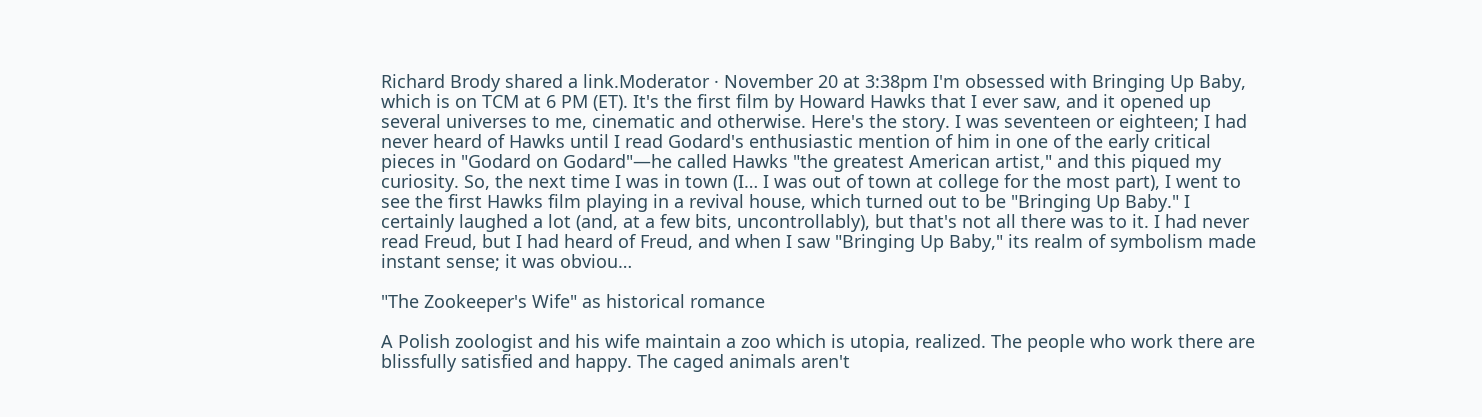Richard Brody shared a link.Moderator · November 20 at 3:38pm I'm obsessed with Bringing Up Baby, which is on TCM at 6 PM (ET). It's the first film by Howard Hawks that I ever saw, and it opened up several universes to me, cinematic and otherwise. Here's the story. I was seventeen or eighteen; I had never heard of Hawks until I read Godard's enthusiastic mention of him in one of the early critical pieces in "Godard on Godard"—he called Hawks "the greatest American artist," and this piqued my curiosity. So, the next time I was in town (I… I was out of town at college for the most part), I went to see the first Hawks film playing in a revival house, which turned out to be "Bringing Up Baby." I certainly laughed a lot (and, at a few bits, uncontrollably), but that's not all there was to it. I had never read Freud, but I had heard of Freud, and when I saw "Bringing Up Baby," its realm of symbolism made instant sense; it was obviou…

"The Zookeeper's Wife" as historical romance

A Polish zoologist and his wife maintain a zoo which is utopia, realized. The people who work there are blissfully satisfied and happy. The caged animals aren't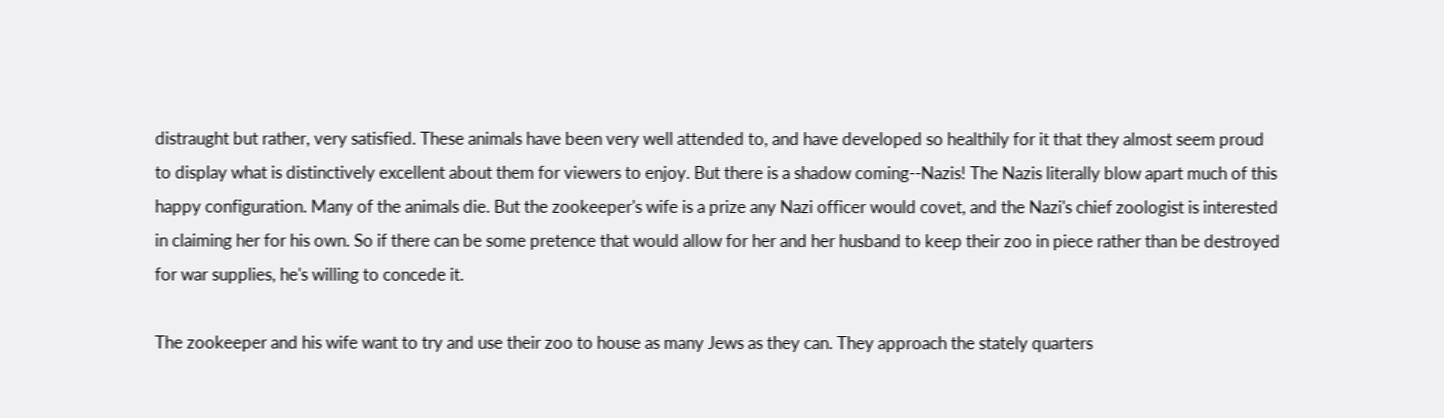distraught but rather, very satisfied. These animals have been very well attended to, and have developed so healthily for it that they almost seem proud to display what is distinctively excellent about them for viewers to enjoy. But there is a shadow coming--Nazis! The Nazis literally blow apart much of this happy configuration. Many of the animals die. But the zookeeper's wife is a prize any Nazi officer would covet, and the Nazi's chief zoologist is interested in claiming her for his own. So if there can be some pretence that would allow for her and her husband to keep their zoo in piece rather than be destroyed for war supplies, he's willing to concede it.

The zookeeper and his wife want to try and use their zoo to house as many Jews as they can. They approach the stately quarters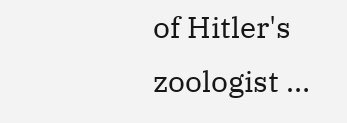of Hitler's zoologist …